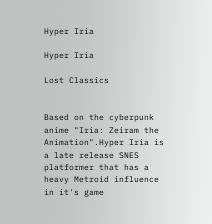Hyper Iria

Hyper Iria

Lost Classics


Based on the cyberpunk anime "Iria: Zeiram the Animation".Hyper Iria is a late release SNES platformer that has a heavy Metroid influence in it's game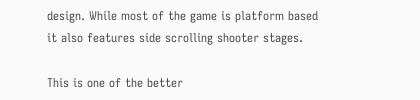design. While most of the game is platform based it also features side scrolling shooter stages.

This is one of the better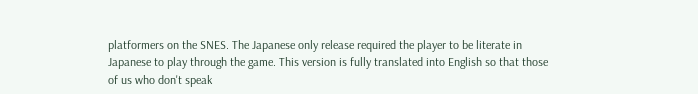platformers on the SNES. The Japanese only release required the player to be literate in Japanese to play through the game. This version is fully translated into English so that those of us who don't speak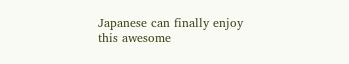Japanese can finally enjoy this awesome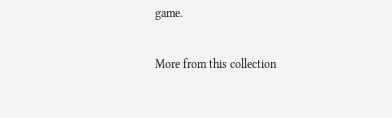game.

More from this collection